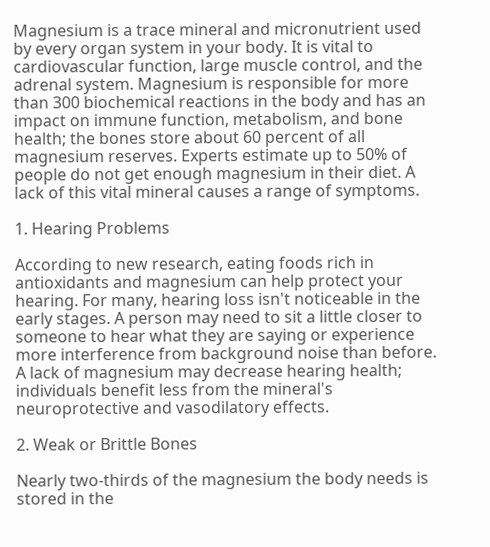Magnesium is a trace mineral and micronutrient used by every organ system in your body. It is vital to cardiovascular function, large muscle control, and the adrenal system. Magnesium is responsible for more than 300 biochemical reactions in the body and has an impact on immune function, metabolism, and bone health; the bones store about 60 percent of all magnesium reserves. Experts estimate up to 50% of people do not get enough magnesium in their diet. A lack of this vital mineral causes a range of symptoms.

1. Hearing Problems

According to new research, eating foods rich in antioxidants and magnesium can help protect your hearing. For many, hearing loss isn't noticeable in the early stages. A person may need to sit a little closer to someone to hear what they are saying or experience more interference from background noise than before. A lack of magnesium may decrease hearing health; individuals benefit less from the mineral's neuroprotective and vasodilatory effects.

2. Weak or Brittle Bones

Nearly two-thirds of the magnesium the body needs is stored in the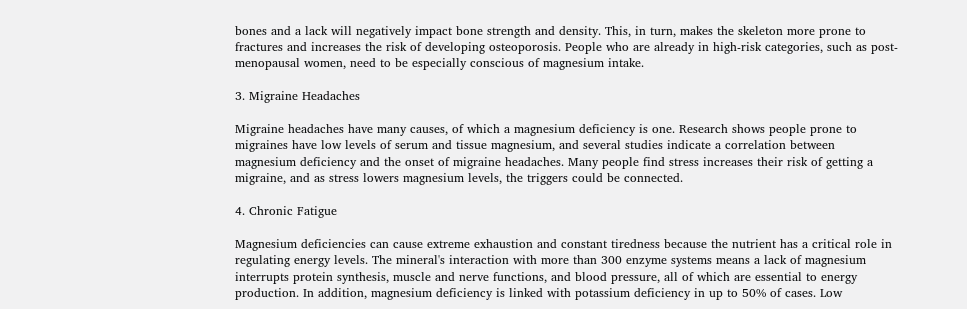bones and a lack will negatively impact bone strength and density. This, in turn, makes the skeleton more prone to fractures and increases the risk of developing osteoporosis. People who are already in high-risk categories, such as post-menopausal women, need to be especially conscious of magnesium intake.

3. Migraine Headaches

Migraine headaches have many causes, of which a magnesium deficiency is one. Research shows people prone to migraines have low levels of serum and tissue magnesium, and several studies indicate a correlation between magnesium deficiency and the onset of migraine headaches. Many people find stress increases their risk of getting a migraine, and as stress lowers magnesium levels, the triggers could be connected.

4. Chronic Fatigue

Magnesium deficiencies can cause extreme exhaustion and constant tiredness because the nutrient has a critical role in regulating energy levels. The mineral's interaction with more than 300 enzyme systems means a lack of magnesium interrupts protein synthesis, muscle and nerve functions, and blood pressure, all of which are essential to energy production. In addition, magnesium deficiency is linked with potassium deficiency in up to 50% of cases. Low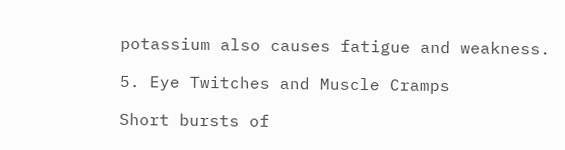potassium also causes fatigue and weakness.

5. Eye Twitches and Muscle Cramps

Short bursts of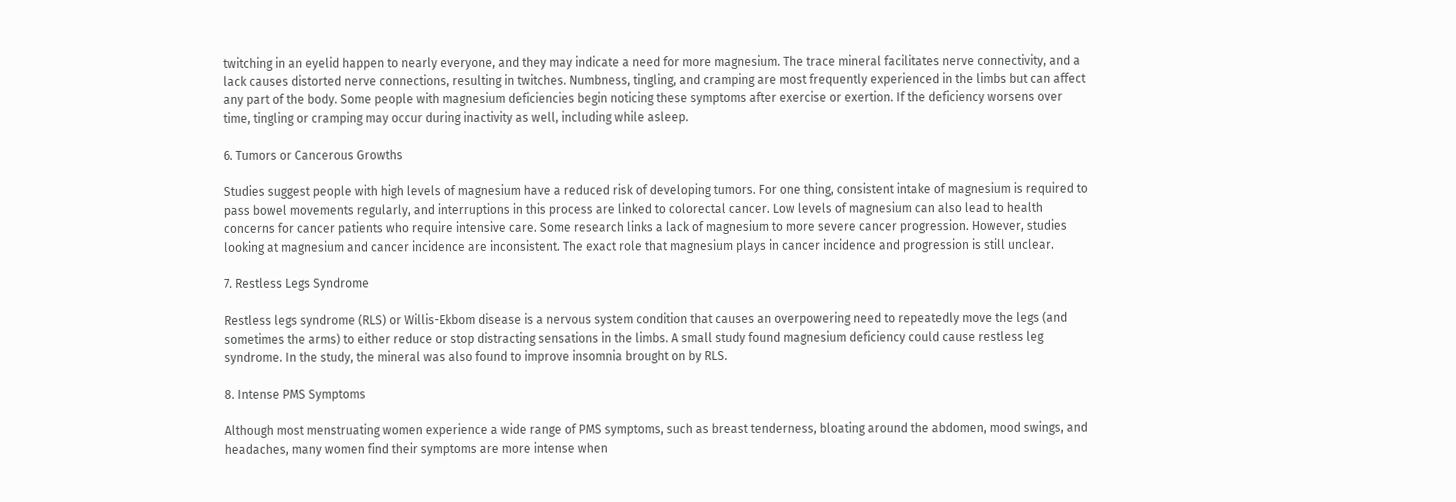twitching in an eyelid happen to nearly everyone, and they may indicate a need for more magnesium. The trace mineral facilitates nerve connectivity, and a lack causes distorted nerve connections, resulting in twitches. Numbness, tingling, and cramping are most frequently experienced in the limbs but can affect any part of the body. Some people with magnesium deficiencies begin noticing these symptoms after exercise or exertion. If the deficiency worsens over time, tingling or cramping may occur during inactivity as well, including while asleep.

6. Tumors or Cancerous Growths

Studies suggest people with high levels of magnesium have a reduced risk of developing tumors. For one thing, consistent intake of magnesium is required to pass bowel movements regularly, and interruptions in this process are linked to colorectal cancer. Low levels of magnesium can also lead to health concerns for cancer patients who require intensive care. Some research links a lack of magnesium to more severe cancer progression. However, studies looking at magnesium and cancer incidence are inconsistent. The exact role that magnesium plays in cancer incidence and progression is still unclear.

7. Restless Legs Syndrome

Restless legs syndrome (RLS) or Willis-Ekbom disease is a nervous system condition that causes an overpowering need to repeatedly move the legs (and sometimes the arms) to either reduce or stop distracting sensations in the limbs. A small study found magnesium deficiency could cause restless leg syndrome. In the study, the mineral was also found to improve insomnia brought on by RLS.

8. Intense PMS Symptoms

Although most menstruating women experience a wide range of PMS symptoms, such as breast tenderness, bloating around the abdomen, mood swings, and headaches, many women find their symptoms are more intense when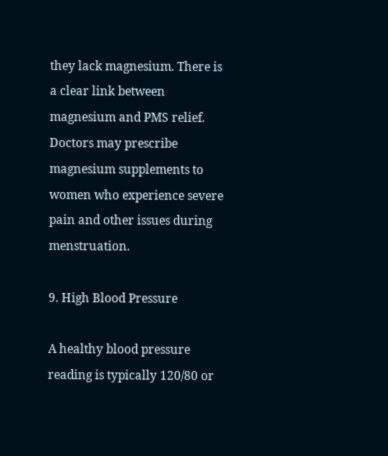they lack magnesium. There is a clear link between magnesium and PMS relief. Doctors may prescribe magnesium supplements to women who experience severe pain and other issues during menstruation.

9. High Blood Pressure

A healthy blood pressure reading is typically 120/80 or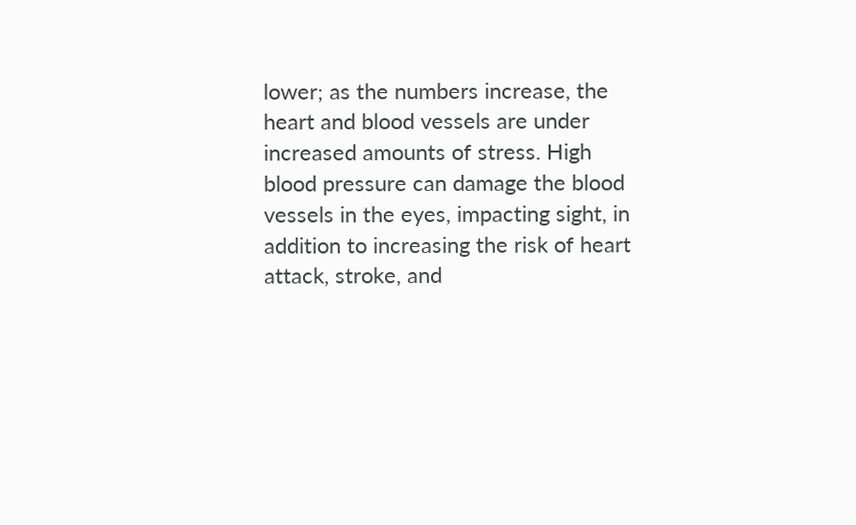lower; as the numbers increase, the heart and blood vessels are under increased amounts of stress. High blood pressure can damage the blood vessels in the eyes, impacting sight, in addition to increasing the risk of heart attack, stroke, and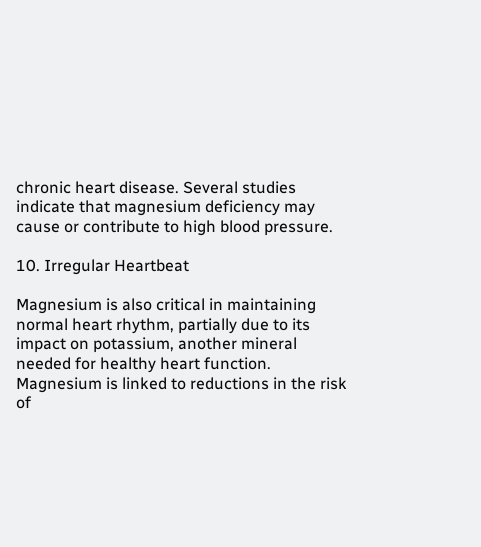chronic heart disease. Several studies indicate that magnesium deficiency may cause or contribute to high blood pressure.

10. Irregular Heartbeat

Magnesium is also critical in maintaining normal heart rhythm, partially due to its impact on potassium, another mineral needed for healthy heart function. Magnesium is linked to reductions in the risk of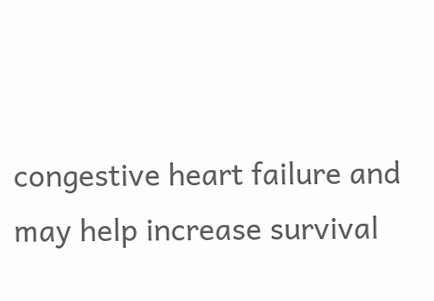congestive heart failure and may help increase survival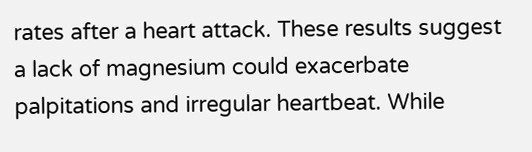rates after a heart attack. These results suggest a lack of magnesium could exacerbate palpitations and irregular heartbeat. While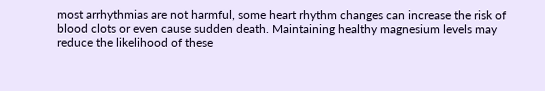most arrhythmias are not harmful, some heart rhythm changes can increase the risk of blood clots or even cause sudden death. Maintaining healthy magnesium levels may reduce the likelihood of these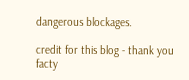dangerous blockages.

credit for this blog - thank you facty